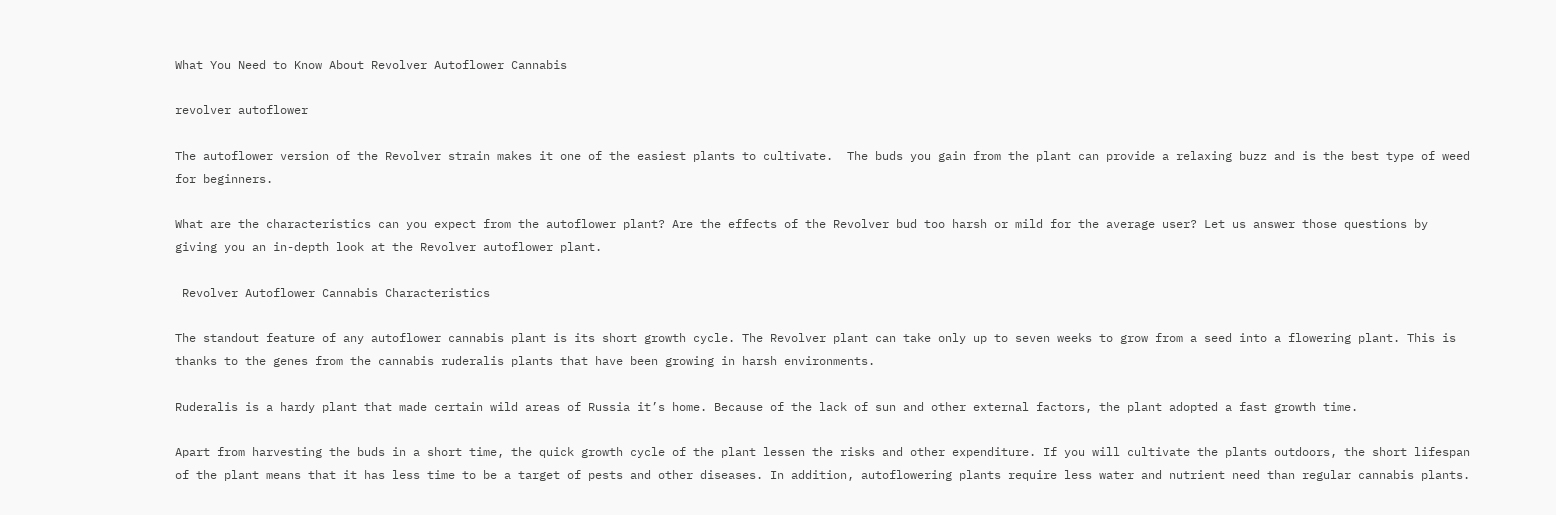What You Need to Know About Revolver Autoflower Cannabis

revolver autoflower

The autoflower version of the Revolver strain makes it one of the easiest plants to cultivate.  The buds you gain from the plant can provide a relaxing buzz and is the best type of weed for beginners.

What are the characteristics can you expect from the autoflower plant? Are the effects of the Revolver bud too harsh or mild for the average user? Let us answer those questions by giving you an in-depth look at the Revolver autoflower plant.

 Revolver Autoflower Cannabis Characteristics

The standout feature of any autoflower cannabis plant is its short growth cycle. The Revolver plant can take only up to seven weeks to grow from a seed into a flowering plant. This is thanks to the genes from the cannabis ruderalis plants that have been growing in harsh environments.

Ruderalis is a hardy plant that made certain wild areas of Russia it’s home. Because of the lack of sun and other external factors, the plant adopted a fast growth time.

Apart from harvesting the buds in a short time, the quick growth cycle of the plant lessen the risks and other expenditure. If you will cultivate the plants outdoors, the short lifespan of the plant means that it has less time to be a target of pests and other diseases. In addition, autoflowering plants require less water and nutrient need than regular cannabis plants.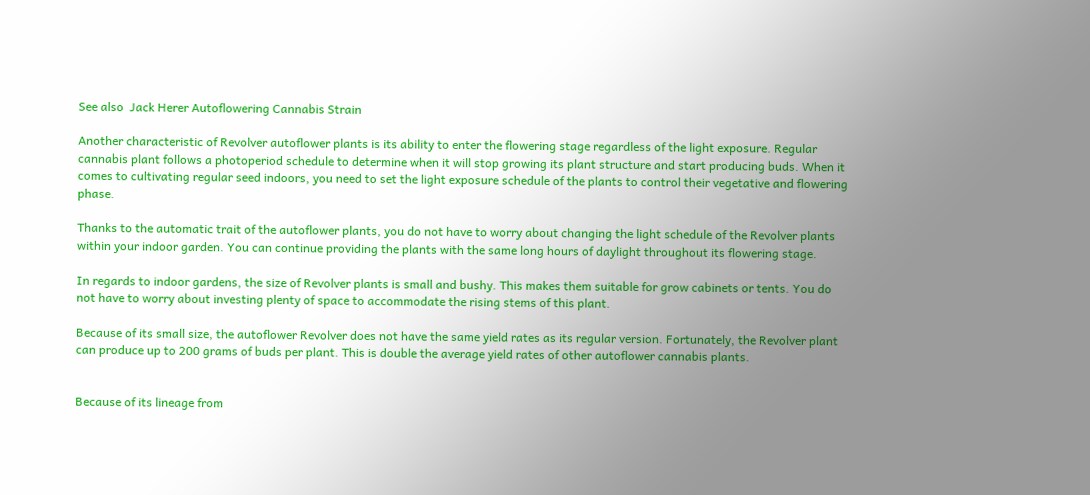See also  Jack Herer Autoflowering Cannabis Strain

Another characteristic of Revolver autoflower plants is its ability to enter the flowering stage regardless of the light exposure. Regular cannabis plant follows a photoperiod schedule to determine when it will stop growing its plant structure and start producing buds. When it comes to cultivating regular seed indoors, you need to set the light exposure schedule of the plants to control their vegetative and flowering phase.

Thanks to the automatic trait of the autoflower plants, you do not have to worry about changing the light schedule of the Revolver plants within your indoor garden. You can continue providing the plants with the same long hours of daylight throughout its flowering stage.

In regards to indoor gardens, the size of Revolver plants is small and bushy. This makes them suitable for grow cabinets or tents. You do not have to worry about investing plenty of space to accommodate the rising stems of this plant.

Because of its small size, the autoflower Revolver does not have the same yield rates as its regular version. Fortunately, the Revolver plant can produce up to 200 grams of buds per plant. This is double the average yield rates of other autoflower cannabis plants.


Because of its lineage from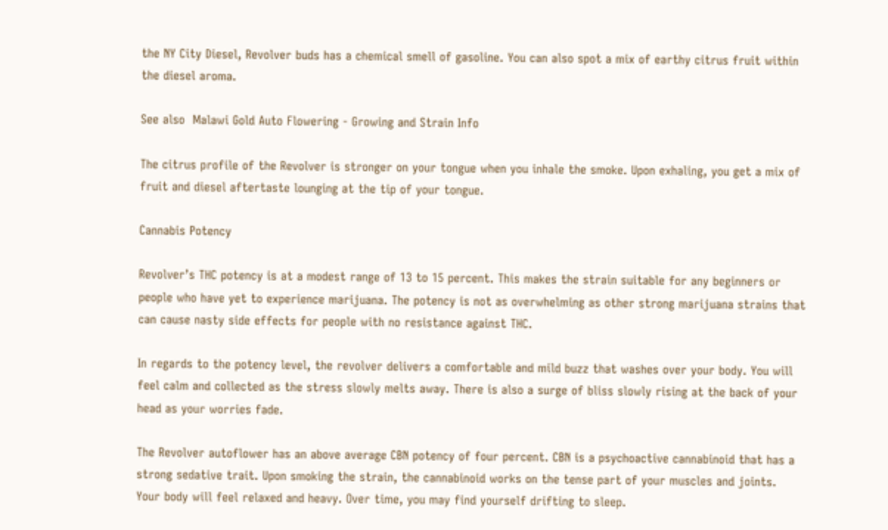the NY City Diesel, Revolver buds has a chemical smell of gasoline. You can also spot a mix of earthy citrus fruit within the diesel aroma.

See also  Malawi Gold Auto Flowering - Growing and Strain Info

The citrus profile of the Revolver is stronger on your tongue when you inhale the smoke. Upon exhaling, you get a mix of fruit and diesel aftertaste lounging at the tip of your tongue.

Cannabis Potency

Revolver’s THC potency is at a modest range of 13 to 15 percent. This makes the strain suitable for any beginners or people who have yet to experience marijuana. The potency is not as overwhelming as other strong marijuana strains that can cause nasty side effects for people with no resistance against THC.

In regards to the potency level, the revolver delivers a comfortable and mild buzz that washes over your body. You will feel calm and collected as the stress slowly melts away. There is also a surge of bliss slowly rising at the back of your head as your worries fade.

The Revolver autoflower has an above average CBN potency of four percent. CBN is a psychoactive cannabinoid that has a strong sedative trait. Upon smoking the strain, the cannabinoid works on the tense part of your muscles and joints. Your body will feel relaxed and heavy. Over time, you may find yourself drifting to sleep.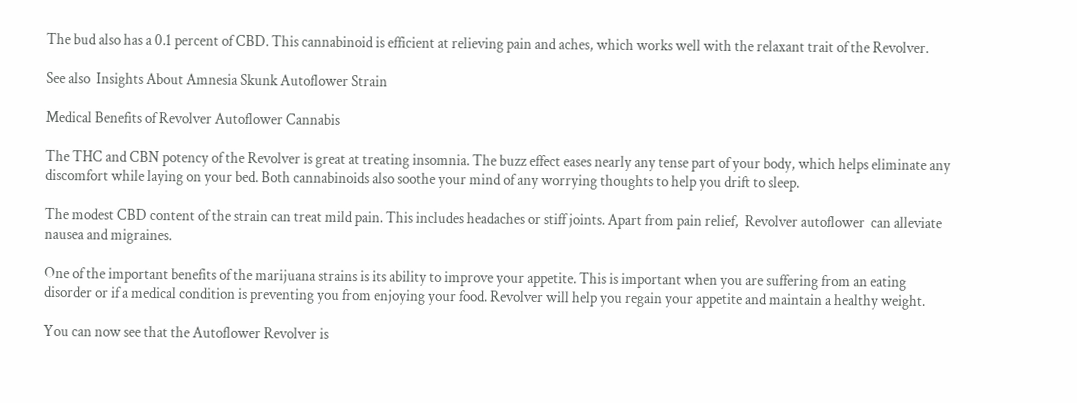The bud also has a 0.1 percent of CBD. This cannabinoid is efficient at relieving pain and aches, which works well with the relaxant trait of the Revolver.

See also  Insights About Amnesia Skunk Autoflower Strain

Medical Benefits of Revolver Autoflower Cannabis

The THC and CBN potency of the Revolver is great at treating insomnia. The buzz effect eases nearly any tense part of your body, which helps eliminate any discomfort while laying on your bed. Both cannabinoids also soothe your mind of any worrying thoughts to help you drift to sleep.

The modest CBD content of the strain can treat mild pain. This includes headaches or stiff joints. Apart from pain relief,  Revolver autoflower  can alleviate nausea and migraines.

One of the important benefits of the marijuana strains is its ability to improve your appetite. This is important when you are suffering from an eating disorder or if a medical condition is preventing you from enjoying your food. Revolver will help you regain your appetite and maintain a healthy weight.

You can now see that the Autoflower Revolver is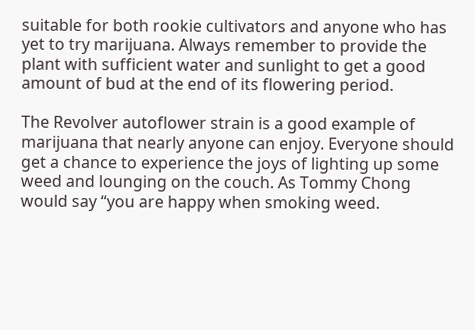suitable for both rookie cultivators and anyone who has yet to try marijuana. Always remember to provide the plant with sufficient water and sunlight to get a good amount of bud at the end of its flowering period.

The Revolver autoflower strain is a good example of marijuana that nearly anyone can enjoy. Everyone should get a chance to experience the joys of lighting up some weed and lounging on the couch. As Tommy Chong would say “you are happy when smoking weed.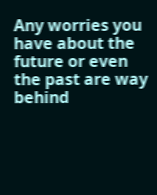Any worries you have about the future or even the past are way behind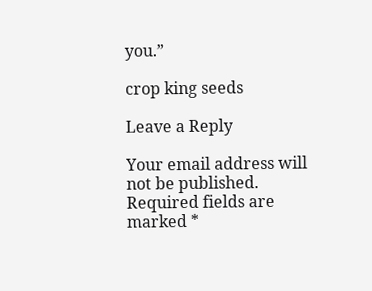you.”

crop king seeds

Leave a Reply

Your email address will not be published. Required fields are marked *